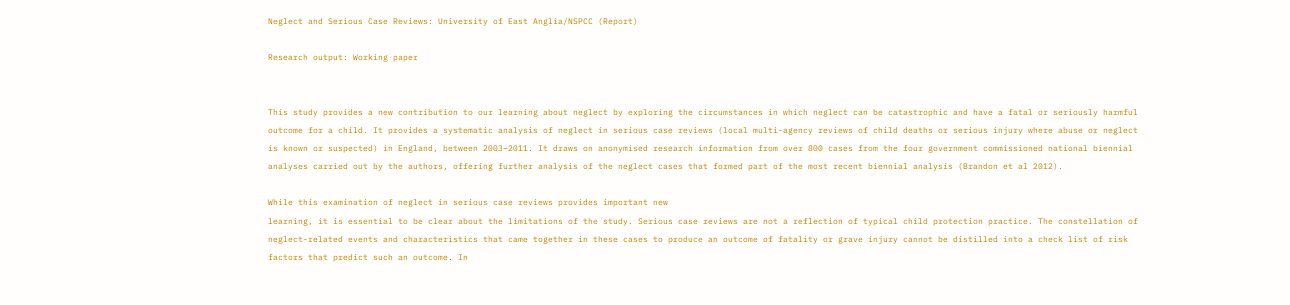Neglect and Serious Case Reviews: University of East Anglia/NSPCC (Report)

Research output: Working paper


This study provides a new contribution to our learning about neglect by exploring the circumstances in which neglect can be catastrophic and have a fatal or seriously harmful outcome for a child. It provides a systematic analysis of neglect in serious case reviews (local multi-agency reviews of child deaths or serious injury where abuse or neglect is known or suspected) in England, between 2003–2011. It draws on anonymised research information from over 800 cases from the four government commissioned national biennial analyses carried out by the authors, offering further analysis of the neglect cases that formed part of the most recent biennial analysis (Brandon et al 2012).

While this examination of neglect in serious case reviews provides important new
learning, it is essential to be clear about the limitations of the study. Serious case reviews are not a reflection of typical child protection practice. The constellation of neglect-related events and characteristics that came together in these cases to produce an outcome of fatality or grave injury cannot be distilled into a check list of risk factors that predict such an outcome. In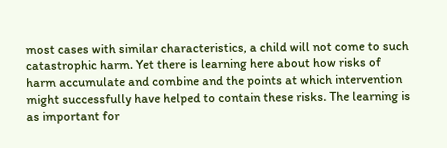most cases with similar characteristics, a child will not come to such catastrophic harm. Yet there is learning here about how risks of harm accumulate and combine and the points at which intervention might successfully have helped to contain these risks. The learning is as important for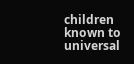children known to universal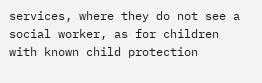services, where they do not see a social worker, as for children with known child protection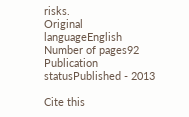risks.
Original languageEnglish
Number of pages92
Publication statusPublished - 2013

Cite this